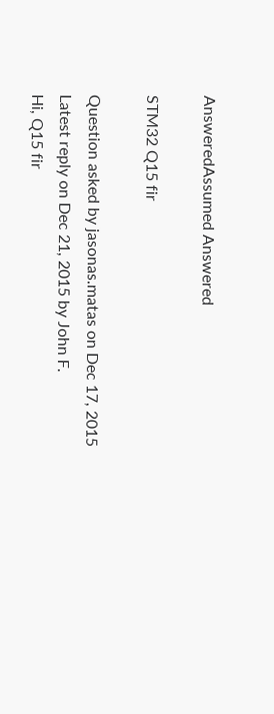AnsweredAssumed Answered

STM32 Q15 fir

Question asked by jasonas.matas on Dec 17, 2015
Latest reply on Dec 21, 2015 by John F.
Hi, Q15 fir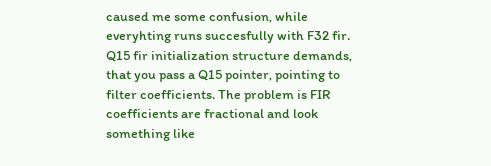caused me some confusion, while everyhting runs succesfully with F32 fir. Q15 fir initialization structure demands, that you pass a Q15 pointer, pointing to filter coefficients. The problem is FIR coefficients are fractional and look something like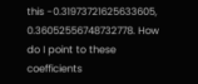this -0.31973721625633605, 0.36052556748732778. How do I point to these coefficients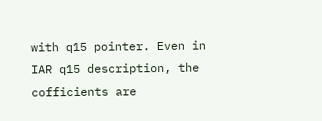with q15 pointer. Even in IAR q15 description, the cofficients are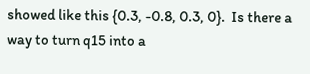showed like this {0.3, -0.8, 0.3, 0}.  Is there a way to turn q15 into a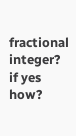fractional integer? if yes how?